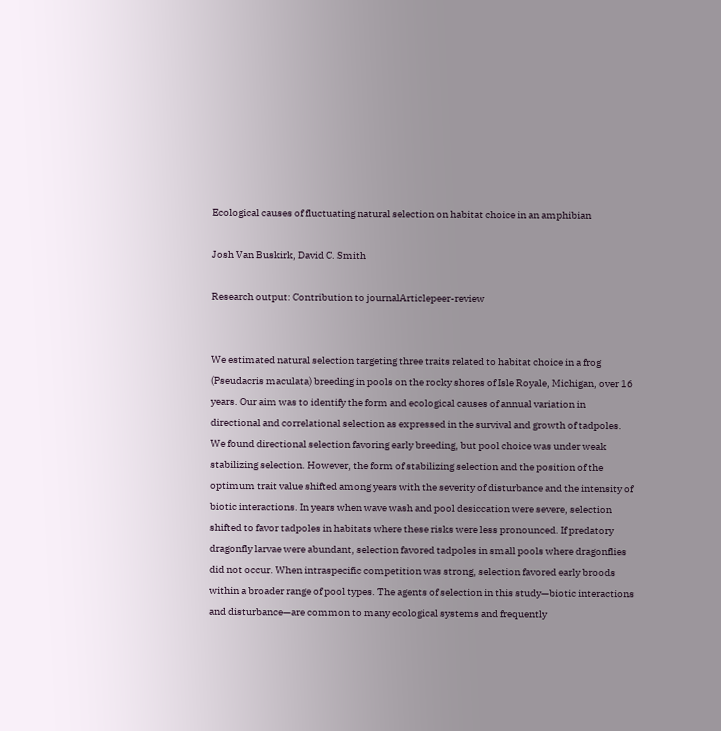Ecological causes of fluctuating natural selection on habitat choice in an amphibian

Josh Van Buskirk, David C. Smith

Research output: Contribution to journalArticlepeer-review


We estimated natural selection targeting three traits related to habitat choice in a frog (Pseudacris maculata) breeding in pools on the rocky shores of Isle Royale, Michigan, over 16 years. Our aim was to identify the form and ecological causes of annual variation in directional and correlational selection as expressed in the survival and growth of tadpoles. We found directional selection favoring early breeding, but pool choice was under weak stabilizing selection. However, the form of stabilizing selection and the position of the optimum trait value shifted among years with the severity of disturbance and the intensity of biotic interactions. In years when wave wash and pool desiccation were severe, selection shifted to favor tadpoles in habitats where these risks were less pronounced. If predatory dragonfly larvae were abundant, selection favored tadpoles in small pools where dragonflies did not occur. When intraspecific competition was strong, selection favored early broods within a broader range of pool types. The agents of selection in this study—biotic interactions and disturbance—are common to many ecological systems and frequently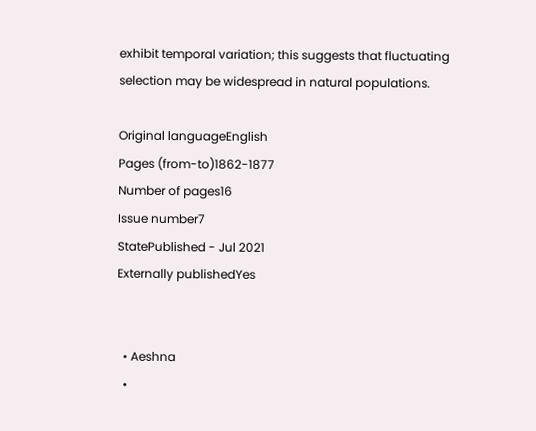exhibit temporal variation; this suggests that fluctuating selection may be widespread in natural populations.

Original languageEnglish
Pages (from-to)1862-1877
Number of pages16
Issue number7
StatePublished - Jul 2021
Externally publishedYes


  • Aeshna
  •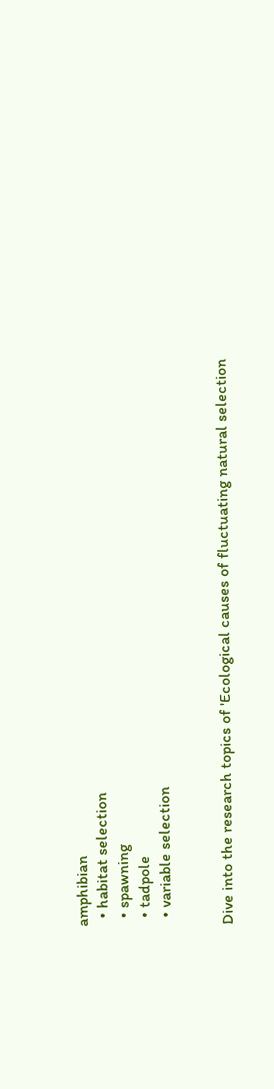amphibian
  • habitat selection
  • spawning
  • tadpole
  • variable selection


Dive into the research topics of 'Ecological causes of fluctuating natural selection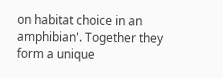on habitat choice in an amphibian'. Together they form a unique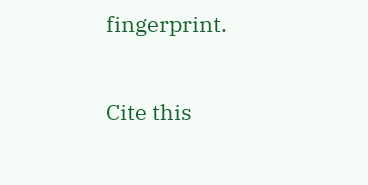fingerprint.

Cite this